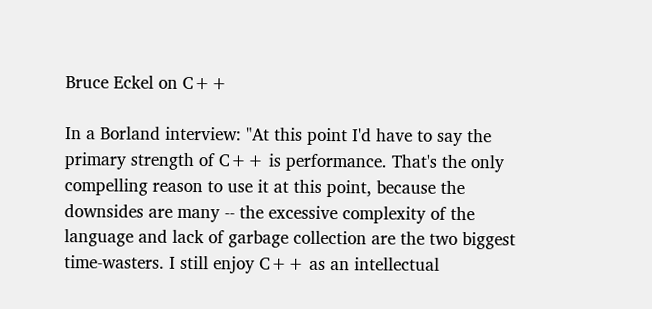Bruce Eckel on C++

In a Borland interview: "At this point I'd have to say the primary strength of C++ is performance. That's the only compelling reason to use it at this point, because the downsides are many -- the excessive complexity of the language and lack of garbage collection are the two biggest time-wasters. I still enjoy C++ as an intellectual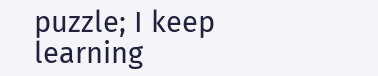puzzle; I keep learning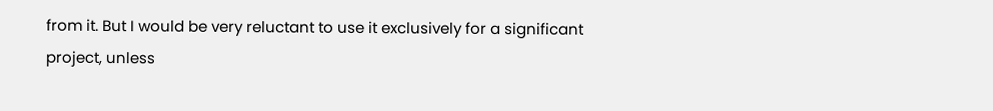from it. But I would be very reluctant to use it exclusively for a significant project, unless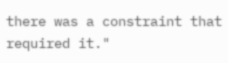there was a constraint that required it."